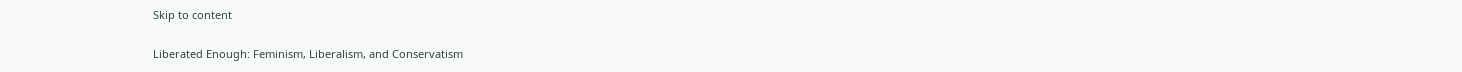Skip to content

Liberated Enough: Feminism, Liberalism, and Conservatism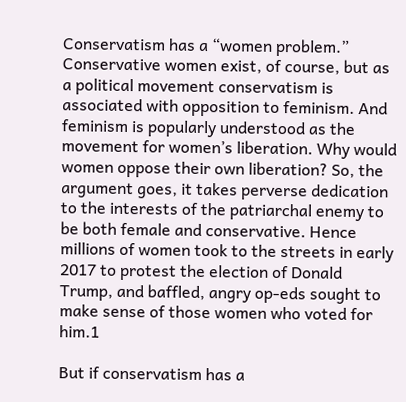Conservatism has a “women problem.” Conservative women exist, of course, but as a political movement conservatism is associated with opposition to feminism. And feminism is popularly understood as the movement for women’s liberation. Why would women oppose their own liberation? So, the argument goes, it takes perverse dedication to the interests of the patriarchal enemy to be both female and conservative. Hence millions of women took to the streets in early 2017 to protest the election of Donald Trump, and baffled, angry op-eds sought to make sense of those women who voted for him.1

But if conservatism has a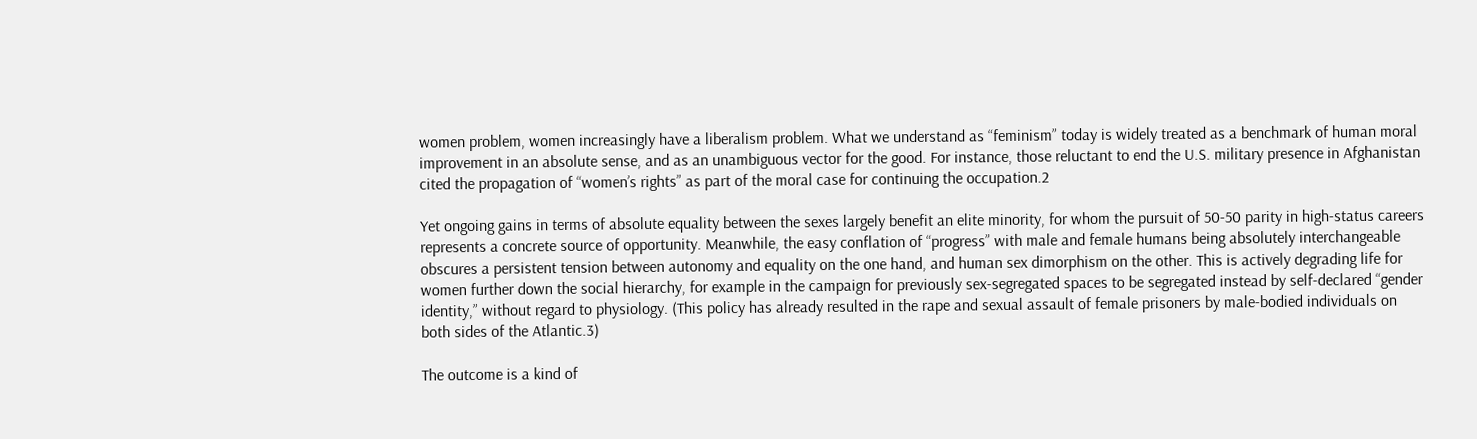women problem, women increasingly have a liberalism problem. What we understand as “feminism” today is widely treated as a benchmark of human moral improvement in an absolute sense, and as an unambiguous vector for the good. For instance, those reluctant to end the U.S. military presence in Afghanistan cited the propagation of “women’s rights” as part of the moral case for continuing the occupation.2

Yet ongoing gains in terms of absolute equality between the sexes largely benefit an elite minority, for whom the pursuit of 50-50 parity in high-status careers represents a concrete source of opportunity. Meanwhile, the easy conflation of “progress” with male and female humans being absolutely interchangeable obscures a persistent tension between autonomy and equality on the one hand, and human sex dimorphism on the other. This is actively degrading life for women further down the social hierarchy, for example in the campaign for previously sex-segregated spaces to be segregated instead by self-declared “gender identity,” without regard to physiology. (This policy has already resulted in the rape and sexual assault of female prisoners by male-bodied individuals on both sides of the Atlantic.3)

The outcome is a kind of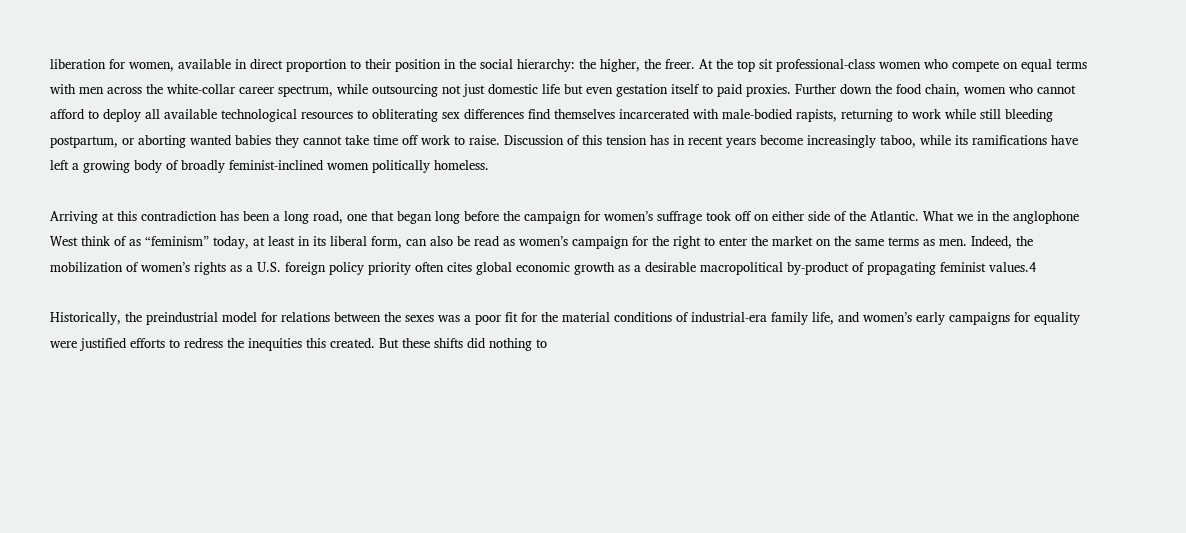liberation for women, available in direct proportion to their position in the social hierarchy: the higher, the freer. At the top sit professional-class women who compete on equal terms with men across the white-collar career spectrum, while outsourcing not just domestic life but even gestation itself to paid proxies. Further down the food chain, women who cannot afford to deploy all available technological resources to obliterating sex differences find themselves incarcerated with male-bodied rapists, returning to work while still bleeding postpartum, or aborting wanted babies they cannot take time off work to raise. Discussion of this tension has in recent years become increasingly taboo, while its ramifications have left a growing body of broadly feminist-inclined women politically homeless.

Arriving at this contradiction has been a long road, one that began long before the campaign for women’s suffrage took off on either side of the Atlantic. What we in the anglophone West think of as “feminism” today, at least in its liberal form, can also be read as women’s campaign for the right to enter the market on the same terms as men. Indeed, the mobilization of women’s rights as a U.S. foreign policy priority often cites global economic growth as a desirable macropolitical by-product of propagating feminist values.4

Historically, the preindustrial model for relations between the sexes was a poor fit for the material conditions of industrial-era family life, and women’s early campaigns for equality were justified efforts to redress the inequities this created. But these shifts did nothing to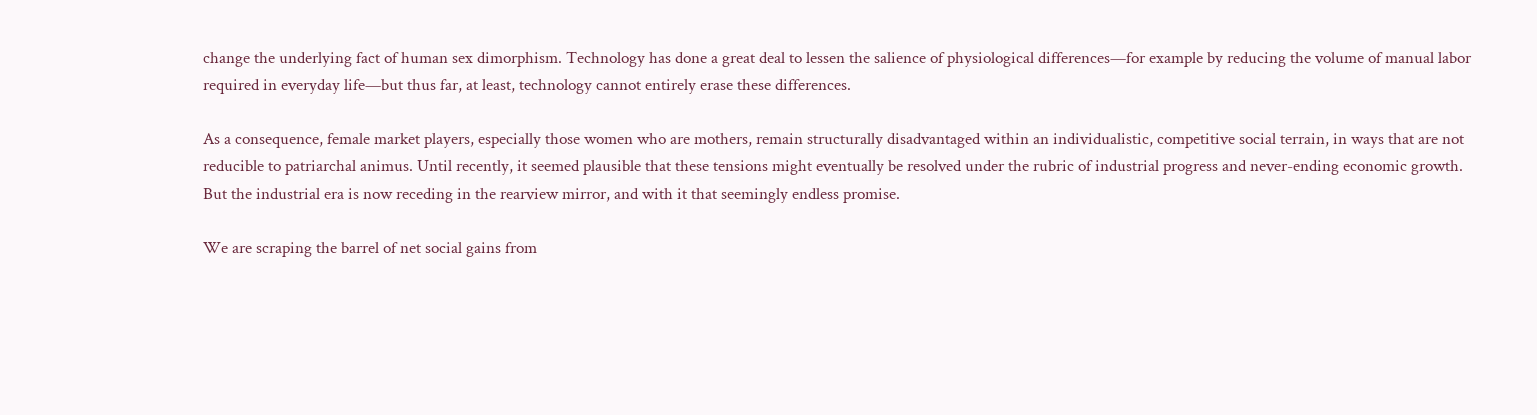change the underlying fact of human sex dimorphism. Technology has done a great deal to lessen the salience of physiological differences—for example by reducing the volume of manual labor required in everyday life—but thus far, at least, technology cannot entirely erase these differences.

As a consequence, female market players, especially those women who are mothers, remain structurally disadvantaged within an individualistic, competitive social terrain, in ways that are not reducible to patriarchal animus. Until recently, it seemed plausible that these tensions might eventually be resolved under the rubric of industrial progress and never-ending economic growth. But the industrial era is now receding in the rearview mirror, and with it that seemingly endless promise.

We are scraping the barrel of net social gains from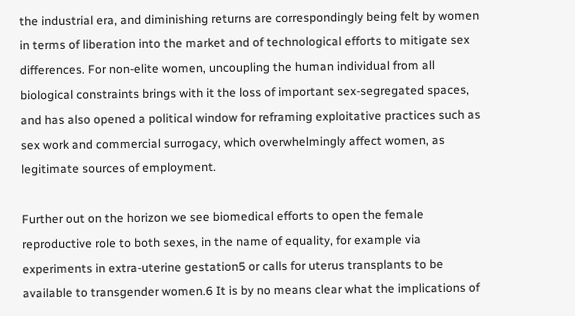the industrial era, and diminishing returns are correspondingly being felt by women in terms of liberation into the market and of technological efforts to mitigate sex differences. For non-elite women, uncoupling the human individual from all biological constraints brings with it the loss of important sex-segregated spaces, and has also opened a political window for reframing exploitative practices such as sex work and commercial surrogacy, which overwhelmingly affect women, as legitimate sources of employment.

Further out on the horizon we see biomedical efforts to open the female reproductive role to both sexes, in the name of equality, for example via experiments in extra-uterine gestation5 or calls for uterus transplants to be available to transgender women.6 It is by no means clear what the implications of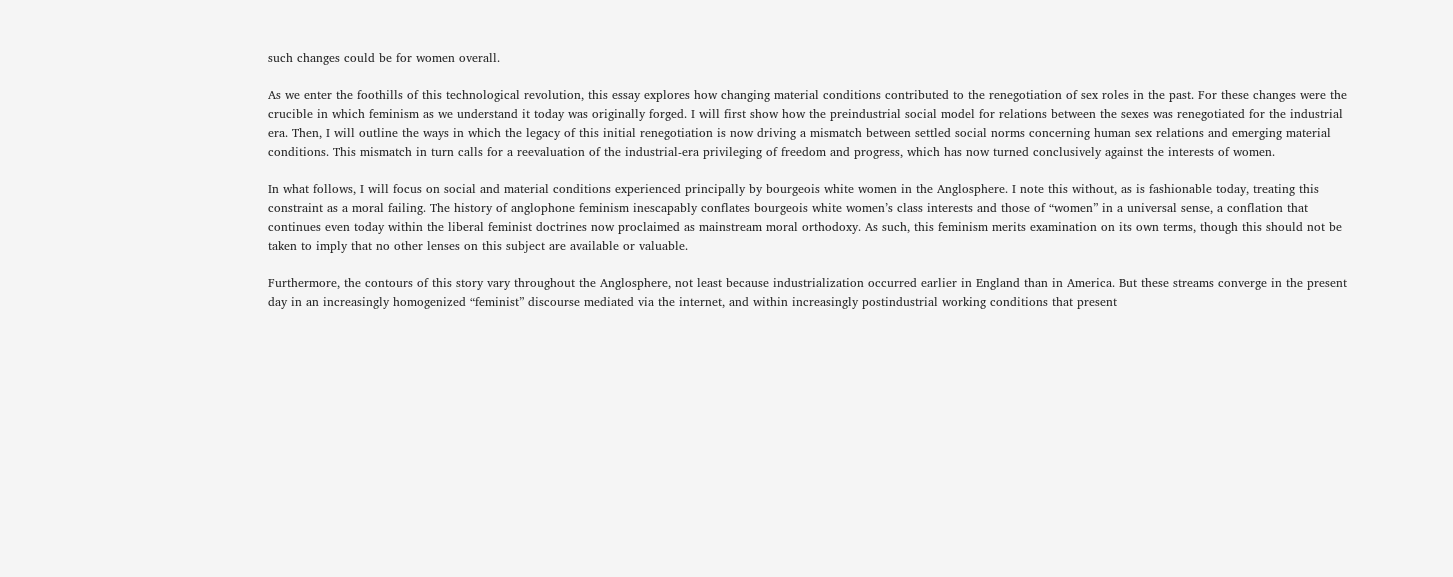such changes could be for women overall.

As we enter the foothills of this technological revolution, this essay explores how changing material conditions contributed to the renegotiation of sex roles in the past. For these changes were the crucible in which feminism as we understand it today was originally forged. I will first show how the preindustrial social model for relations between the sexes was renegotiated for the industrial era. Then, I will outline the ways in which the legacy of this initial renegotiation is now driving a mismatch between settled social norms concerning human sex relations and emerging material conditions. This mismatch in turn calls for a reevaluation of the industrial-era privileging of freedom and progress, which has now turned conclusively against the interests of women.

In what follows, I will focus on social and material conditions experienced principally by bourgeois white women in the Anglosphere. I note this without, as is fashionable today, treating this constraint as a moral failing. The history of anglophone feminism inescapably conflates bourgeois white women’s class interests and those of “women” in a universal sense, a conflation that continues even today within the liberal feminist doctrines now proclaimed as mainstream moral orthodoxy. As such, this feminism merits examination on its own terms, though this should not be taken to imply that no other lenses on this subject are available or valuable.

Furthermore, the contours of this story vary throughout the Anglosphere, not least because industrialization occurred earlier in England than in America. But these streams converge in the present day in an increasingly homogenized “feminist” discourse mediated via the internet, and within increasingly postindustrial working conditions that present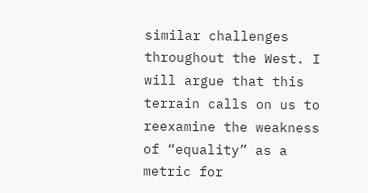similar challenges throughout the West. I will argue that this terrain calls on us to reexamine the weakness of “equality” as a metric for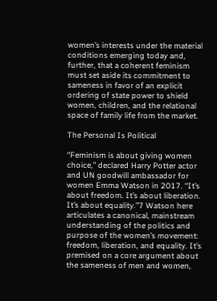women’s interests under the material conditions emerging today and, further, that a coherent feminism must set aside its commitment to sameness in favor of an explicit ordering of state power to shield women, children, and the relational space of family life from the market.

The Personal Is Political

“Feminism is about giving women choice,” declared Harry Potter actor and UN goodwill ambassador for women Emma Watson in 2017. “It’s about freedom. It’s about liberation. It’s about equality.”7 Watson here articulates a canonical, mainstream understanding of the politics and purpose of the women’s movement: freedom, liberation, and equality. It’s premised on a core argument about the sameness of men and women,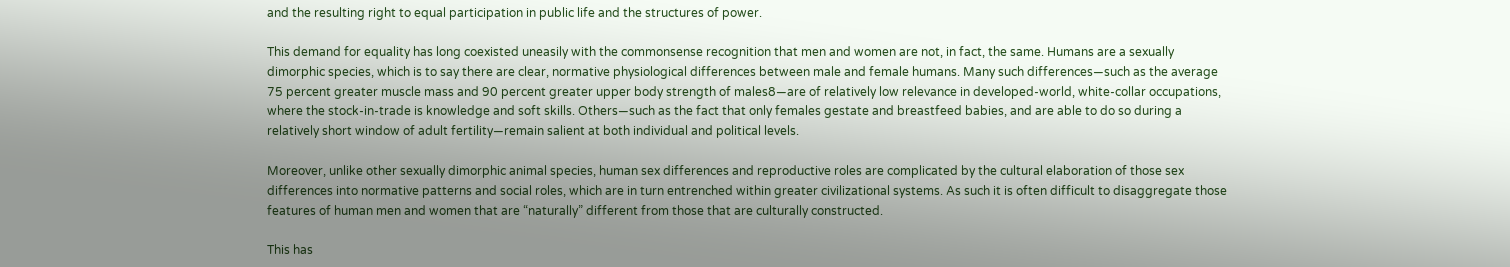and the resulting right to equal participation in public life and the structures of power.

This demand for equality has long coexisted uneasily with the commonsense recognition that men and women are not, in fact, the same. Humans are a sexually dimorphic species, which is to say there are clear, normative physiological differences between male and female humans. Many such differences—such as the average 75 percent greater muscle mass and 90 percent greater upper body strength of males8—are of relatively low relevance in developed-world, white-collar occupations, where the stock-in-trade is knowledge and soft skills. Others—such as the fact that only females gestate and breastfeed babies, and are able to do so during a relatively short window of adult fertility—remain salient at both individual and political levels.

Moreover, unlike other sexually dimorphic animal species, human sex differences and reproductive roles are complicated by the cultural elaboration of those sex differences into normative patterns and social roles, which are in turn entrenched within greater civilizational systems. As such it is often difficult to disaggregate those features of human men and women that are “naturally” different from those that are culturally constructed.

This has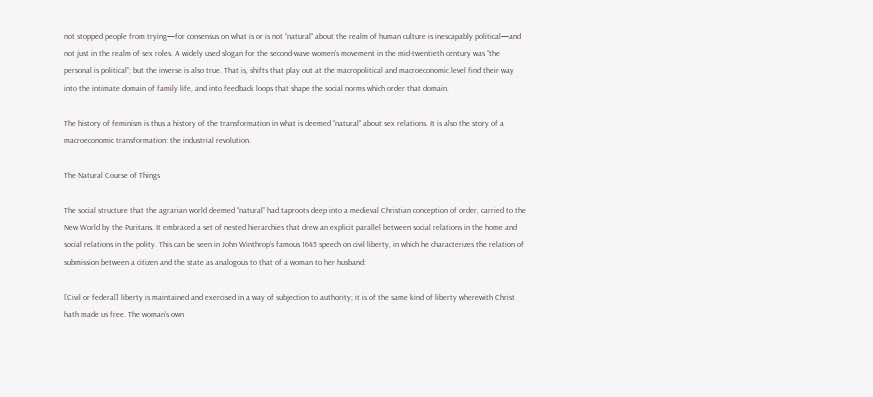not stopped people from trying—for consensus on what is or is not “natural” about the realm of human culture is inescapably political—and not just in the realm of sex roles. A widely used slogan for the second-wave women’s movement in the mid-twentieth century was “the personal is political”; but the inverse is also true. That is, shifts that play out at the macropolitical and macroeconomic level find their way into the intimate domain of family life, and into feedback loops that shape the social norms which order that domain.

The history of feminism is thus a history of the transformation in what is deemed “natural” about sex relations. It is also the story of a macroeconomic transformation: the industrial revolution.

The Natural Course of Things

The social structure that the agrarian world deemed “natural” had taproots deep into a medieval Christian conception of order, carried to the New World by the Puritans. It embraced a set of nested hierarchies that drew an explicit parallel between social relations in the home and social relations in the polity. This can be seen in John Winthrop’s famous 1645 speech on civil liberty, in which he characterizes the relation of submission between a citizen and the state as analogous to that of a woman to her husband:

[Civil or federal] liberty is maintained and exercised in a way of subjection to authority; it is of the same kind of liberty wherewith Christ hath made us free. The woman’s own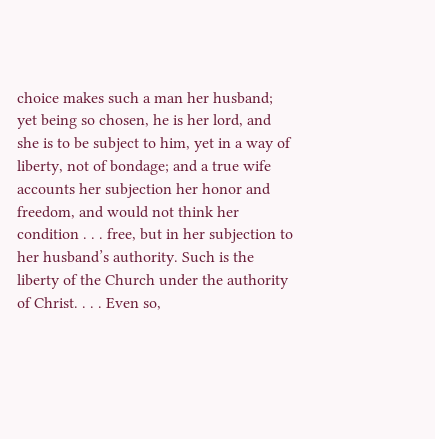choice makes such a man her husband; yet being so chosen, he is her lord, and she is to be subject to him, yet in a way of liberty, not of bondage; and a true wife accounts her subjection her honor and freedom, and would not think her condition . . . free, but in her subjection to her husband’s authority. Such is the liberty of the Church under the authority of Christ. . . . Even so,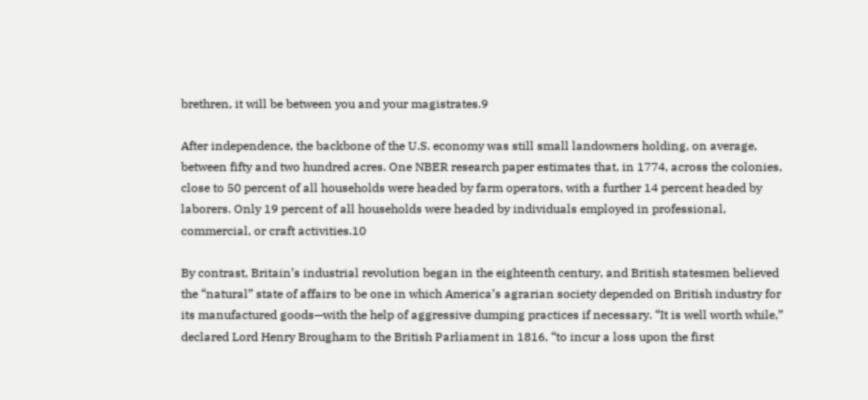brethren, it will be between you and your magistrates.9

After independence, the backbone of the U.S. economy was still small landowners holding, on average, between fifty and two hundred acres. One NBER research paper estimates that, in 1774, across the colonies, close to 50 percent of all households were headed by farm operators, with a further 14 percent headed by laborers. Only 19 percent of all households were headed by individuals employed in professional, commercial, or craft activities.10

By contrast, Britain’s industrial revolution began in the eighteenth century, and British statesmen believed the “natural” state of affairs to be one in which America’s agrarian society depended on British industry for its manufactured goods—with the help of aggressive dumping practices if necessary. “It is well worth while,” declared Lord Henry Brougham to the British Parliament in 1816, “to incur a loss upon the first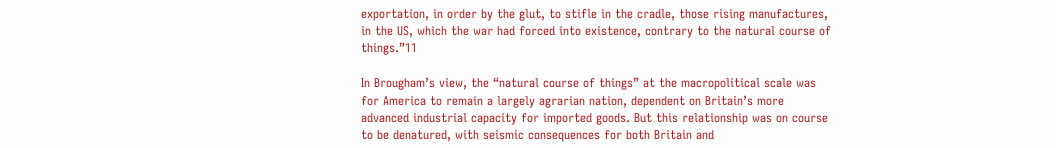exportation, in order by the glut, to stifle in the cradle, those rising manufactures, in the US, which the war had forced into existence, contrary to the natural course of things.”11

In Brougham’s view, the “natural course of things” at the macropolitical scale was for America to remain a largely agrarian nation, dependent on Britain’s more advanced industrial capacity for imported goods. But this relationship was on course to be denatured, with seismic consequences for both Britain and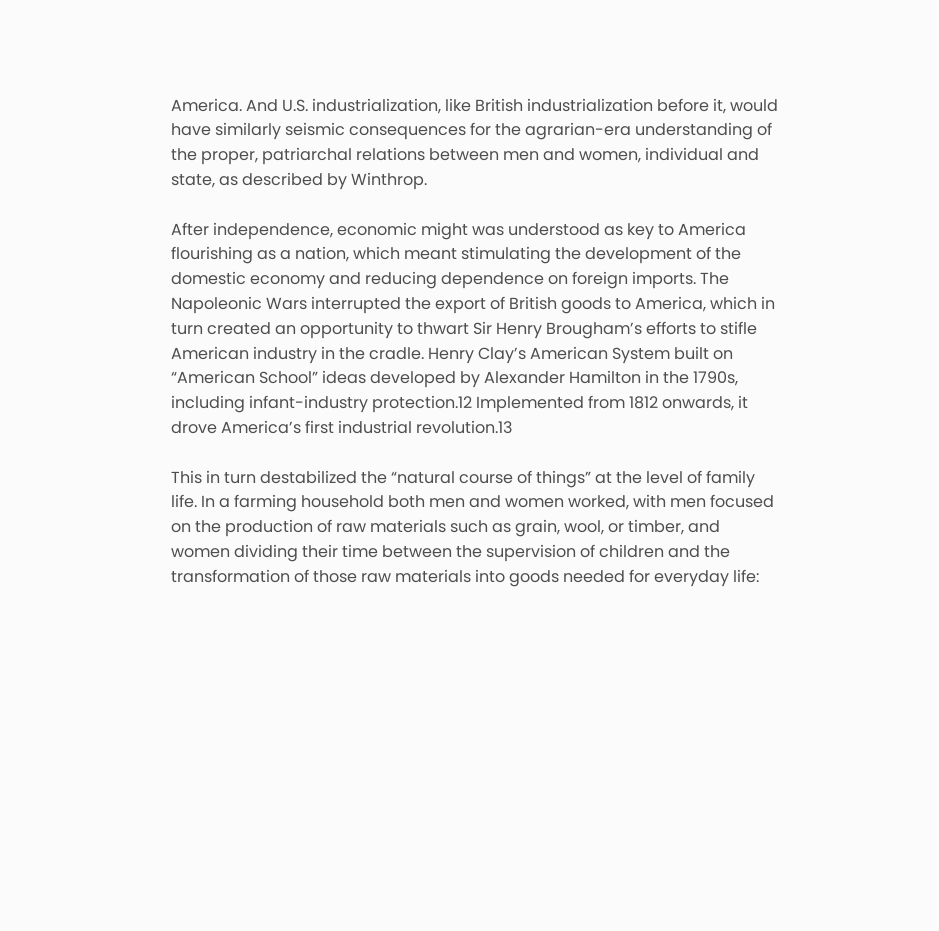America. And U.S. industrialization, like British industrialization before it, would have similarly seismic consequences for the agrarian-era understanding of the proper, patriarchal relations between men and women, individual and state, as described by Winthrop.

After independence, economic might was understood as key to America flourishing as a nation, which meant stimulating the development of the domestic economy and reducing dependence on foreign imports. The Napoleonic Wars interrupted the export of British goods to America, which in turn created an opportunity to thwart Sir Henry Brougham’s efforts to stifle American industry in the cradle. Henry Clay’s American System built on “American School” ideas developed by Alexander Hamilton in the 1790s, including infant-industry protection.12 Implemented from 1812 onwards, it drove America’s first industrial revolution.13

This in turn destabilized the “natural course of things” at the level of family life. In a farming household both men and women worked, with men focused on the production of raw materials such as grain, wool, or timber, and women dividing their time between the supervision of children and the transformation of those raw materials into goods needed for everyday life: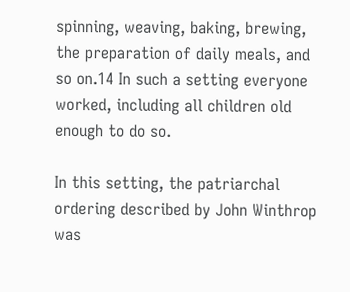spinning, weaving, baking, brewing, the preparation of daily meals, and so on.14 In such a setting everyone worked, including all children old enough to do so.

In this setting, the patriarchal ordering described by John Winthrop was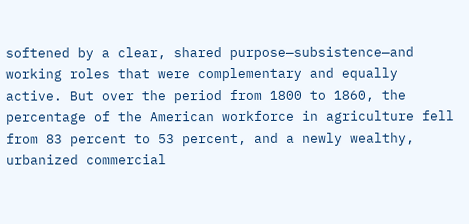softened by a clear, shared purpose—subsistence—and working roles that were complementary and equally active. But over the period from 1800 to 1860, the percentage of the American workforce in agriculture fell from 83 percent to 53 percent, and a newly wealthy, urbanized commercial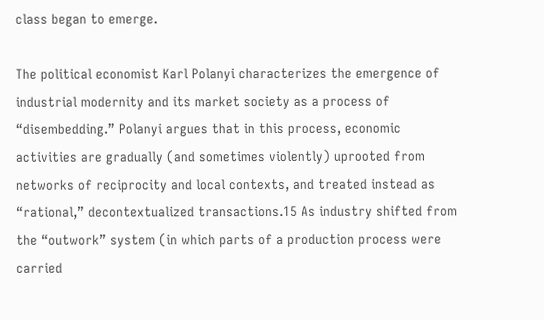class began to emerge.

The political economist Karl Polanyi characterizes the emergence of industrial modernity and its market society as a process of “disembedding.” Polanyi argues that in this process, economic activities are gradually (and sometimes violently) uprooted from networks of reciprocity and local contexts, and treated instead as “rational,” decontextualized transactions.15 As industry shifted from the “outwork” system (in which parts of a production process were carried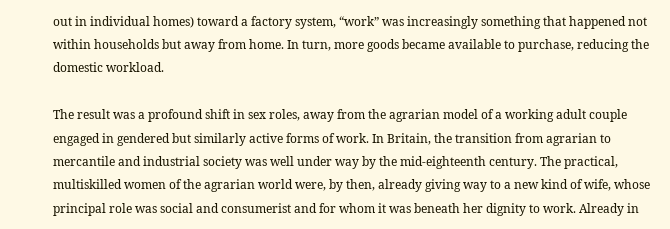out in individual homes) toward a factory system, “work” was increasingly something that happened not within households but away from home. In turn, more goods became available to purchase, reducing the domestic workload.

The result was a profound shift in sex roles, away from the agrarian model of a working adult couple engaged in gendered but similarly active forms of work. In Britain, the transition from agrarian to mercantile and industrial society was well under way by the mid-eighteenth century. The practical, multiskilled women of the agrarian world were, by then, already giving way to a new kind of wife, whose principal role was social and consumerist and for whom it was beneath her dignity to work. Already in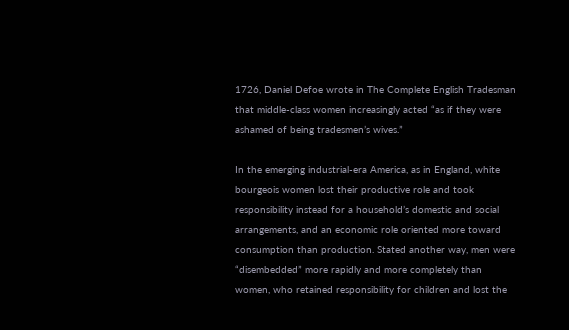1726, Daniel Defoe wrote in The Complete English Tradesman that middle-class women increasingly acted “as if they were ashamed of being tradesmen’s wives.”

In the emerging industrial-era America, as in England, white bourgeois women lost their productive role and took responsibility instead for a household’s domestic and social arrangements, and an economic role oriented more toward consumption than production. Stated another way, men were “disembedded” more rapidly and more completely than women, who retained responsibility for children and lost the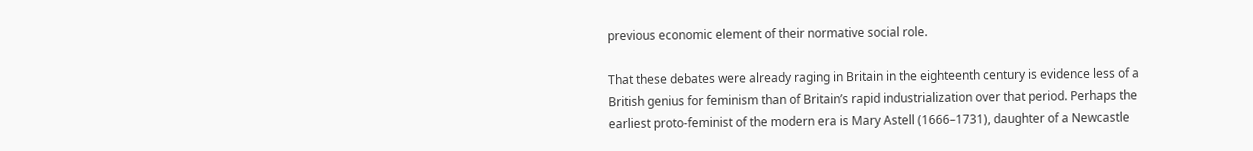previous economic element of their normative social role.

That these debates were already raging in Britain in the eighteenth century is evidence less of a British genius for feminism than of Britain’s rapid industrialization over that period. Perhaps the earliest proto-feminist of the modern era is Mary Astell (1666–1731), daughter of a Newcastle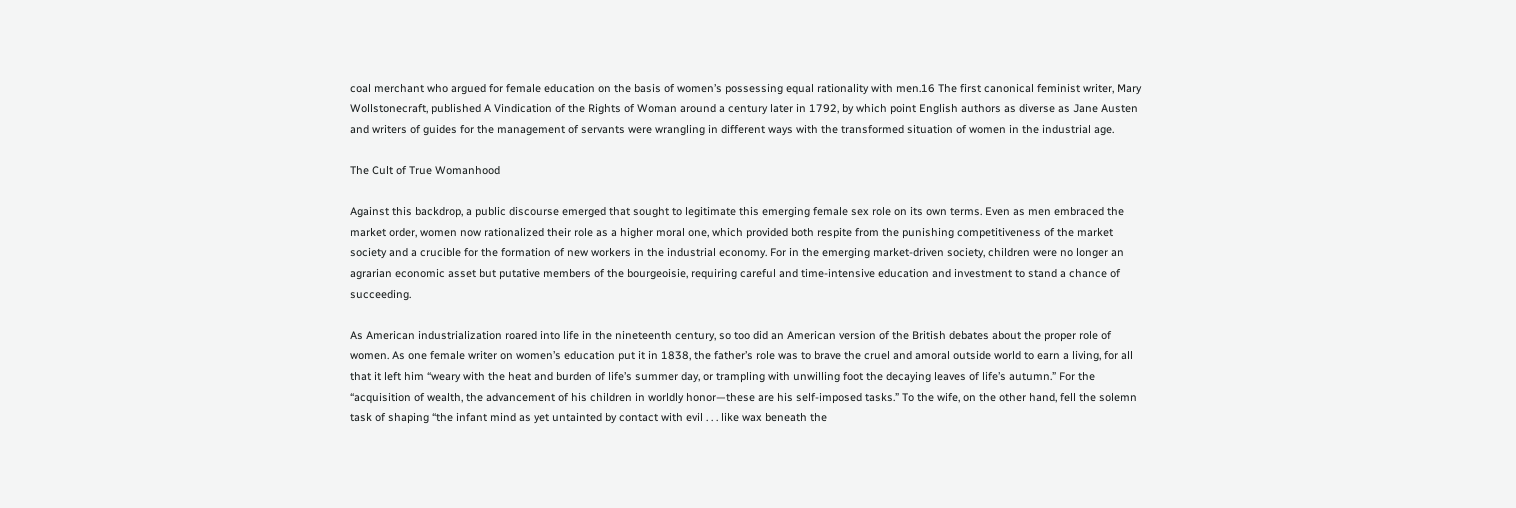coal merchant who argued for female education on the basis of women’s possessing equal rationality with men.16 The first canonical feminist writer, Mary Wollstonecraft, published A Vindication of the Rights of Woman around a century later in 1792, by which point English authors as diverse as Jane Austen and writers of guides for the management of servants were wrangling in different ways with the transformed situation of women in the industrial age.

The Cult of True Womanhood

Against this backdrop, a public discourse emerged that sought to legitimate this emerging female sex role on its own terms. Even as men embraced the market order, women now rationalized their role as a higher moral one, which provided both respite from the punishing competitiveness of the market society and a crucible for the formation of new workers in the industrial economy. For in the emerging market-driven society, children were no longer an agrarian economic asset but putative members of the bourgeoisie, requiring careful and time-intensive education and investment to stand a chance of succeeding.

As American industrialization roared into life in the nineteenth century, so too did an American version of the British debates about the proper role of women. As one female writer on women’s education put it in 1838, the father’s role was to brave the cruel and amoral outside world to earn a living, for all that it left him “weary with the heat and burden of life’s summer day, or trampling with unwilling foot the decaying leaves of life’s autumn.” For the “acquisition of wealth, the advancement of his children in worldly honor—these are his self-imposed tasks.” To the wife, on the other hand, fell the solemn task of shaping “the infant mind as yet untainted by contact with evil . . . like wax beneath the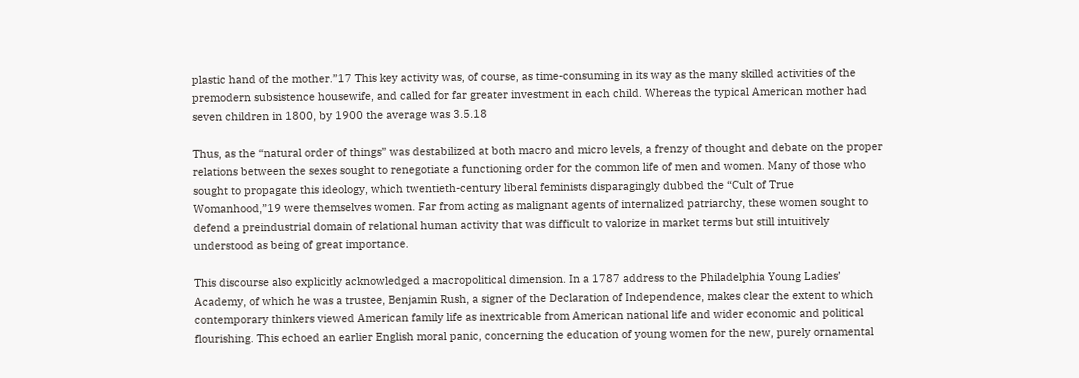plastic hand of the mother.”17 This key activity was, of course, as time-consuming in its way as the many skilled activities of the premodern subsistence housewife, and called for far greater investment in each child. Whereas the typical American mother had seven children in 1800, by 1900 the average was 3.5.18

Thus, as the “natural order of things” was destabilized at both macro and micro levels, a frenzy of thought and debate on the proper relations between the sexes sought to renegotiate a functioning order for the common life of men and women. Many of those who sought to propagate this ideology, which twentieth-century liberal feminists disparagingly dubbed the “Cult of True Womanhood,”19 were themselves women. Far from acting as malignant agents of internalized patriarchy, these women sought to defend a preindustrial domain of relational human activity that was difficult to valorize in market terms but still intuitively understood as being of great importance.

This discourse also explicitly acknowledged a macropolitical dimension. In a 1787 address to the Philadelphia Young Ladies’ Academy, of which he was a trustee, Benjamin Rush, a signer of the Declaration of Independence, makes clear the extent to which contemporary thinkers viewed American family life as inextricable from American national life and wider economic and political flourishing. This echoed an earlier English moral panic, concerning the education of young women for the new, purely ornamental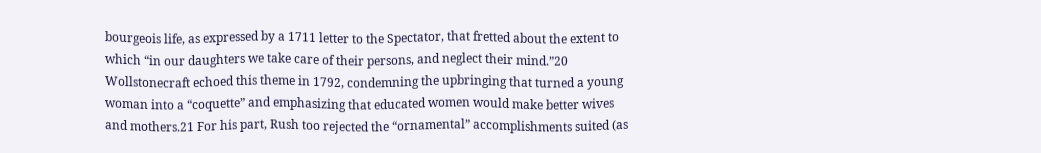bourgeois life, as expressed by a 1711 letter to the Spectator, that fretted about the extent to which “in our daughters we take care of their persons, and neglect their mind.”20 Wollstonecraft echoed this theme in 1792, condemning the upbringing that turned a young woman into a “coquette” and emphasizing that educated women would make better wives and mothers.21 For his part, Rush too rejected the “ornamental” accomplishments suited (as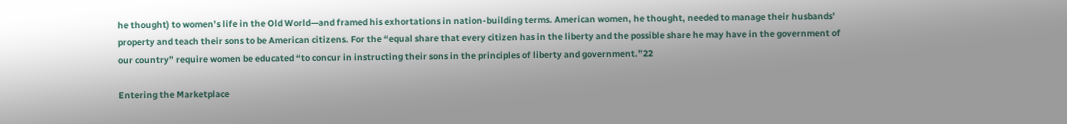he thought) to women’s life in the Old World—and framed his exhortations in nation-building terms. American women, he thought, needed to manage their husbands’ property and teach their sons to be American citizens. For the “equal share that every citizen has in the liberty and the possible share he may have in the government of our country” require women be educated “to concur in instructing their sons in the principles of liberty and government.”22

Entering the Marketplace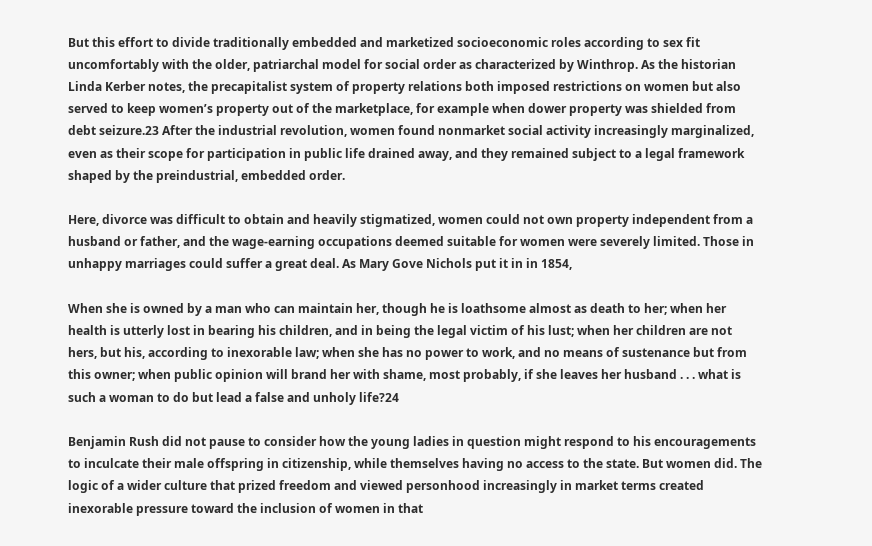But this effort to divide traditionally embedded and marketized socioeconomic roles according to sex fit uncomfortably with the older, patriarchal model for social order as characterized by Winthrop. As the historian Linda Kerber notes, the precapitalist system of property relations both imposed restrictions on women but also served to keep women’s property out of the marketplace, for example when dower property was shielded from debt seizure.23 After the industrial revolution, women found nonmarket social activity increasingly marginalized, even as their scope for participation in public life drained away, and they remained subject to a legal framework shaped by the preindustrial, embedded order.

Here, divorce was difficult to obtain and heavily stigmatized, women could not own property independent from a husband or father, and the wage-earning occupations deemed suitable for women were severely limited. Those in unhappy marriages could suffer a great deal. As Mary Gove Nichols put it in in 1854,

When she is owned by a man who can maintain her, though he is loathsome almost as death to her; when her health is utterly lost in bearing his children, and in being the legal victim of his lust; when her children are not hers, but his, according to inexorable law; when she has no power to work, and no means of sustenance but from this owner; when public opinion will brand her with shame, most probably, if she leaves her husband . . . what is such a woman to do but lead a false and unholy life?24

Benjamin Rush did not pause to consider how the young ladies in question might respond to his encouragements to inculcate their male offspring in citizenship, while themselves having no access to the state. But women did. The logic of a wider culture that prized freedom and viewed personhood increasingly in market terms created inexorable pressure toward the inclusion of women in that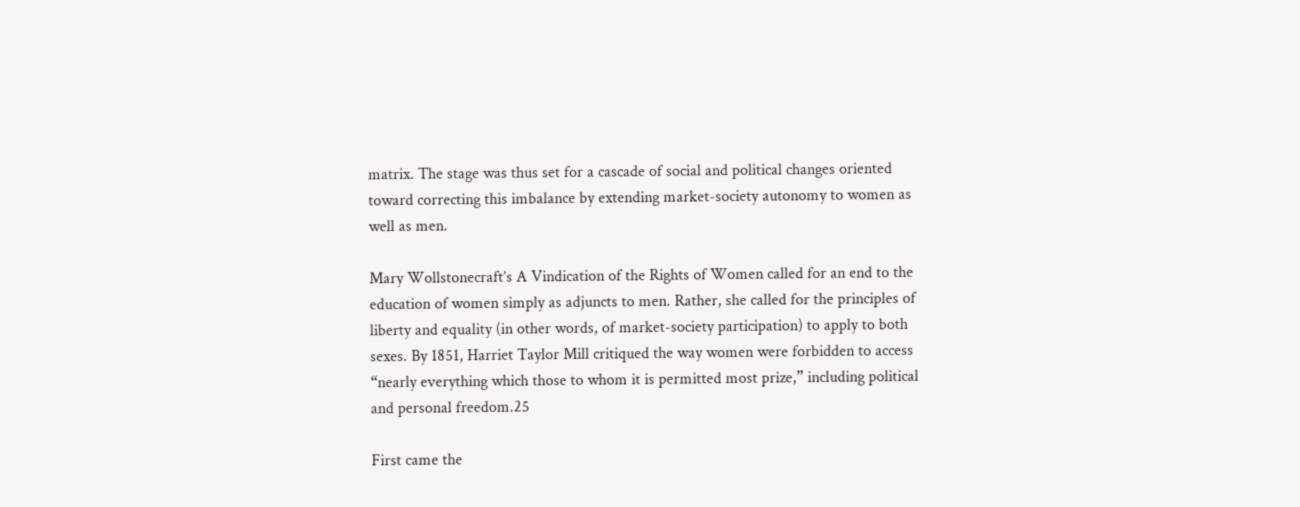matrix. The stage was thus set for a cascade of social and political changes oriented toward correcting this imbalance by extending market-society autonomy to women as well as men.

Mary Wollstonecraft’s A Vindication of the Rights of Women called for an end to the education of women simply as adjuncts to men. Rather, she called for the principles of liberty and equality (in other words, of market-society participation) to apply to both sexes. By 1851, Harriet Taylor Mill critiqued the way women were forbidden to access “nearly everything which those to whom it is permitted most prize,” including political and personal freedom.25

First came the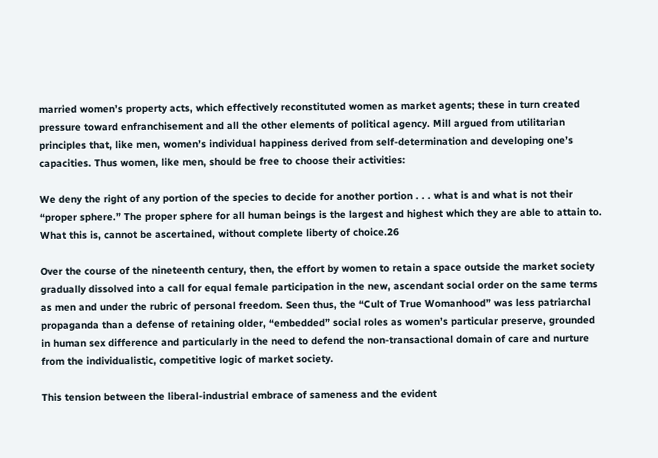married women’s property acts, which effectively reconstituted women as market agents; these in turn created pressure toward enfranchisement and all the other elements of political agency. Mill argued from utilitarian principles that, like men, women’s individual happiness derived from self-determination and developing one’s capacities. Thus women, like men, should be free to choose their activities:

We deny the right of any portion of the species to decide for another portion . . . what is and what is not their “proper sphere.” The proper sphere for all human beings is the largest and highest which they are able to attain to. What this is, cannot be ascertained, without complete liberty of choice.26

Over the course of the nineteenth century, then, the effort by women to retain a space outside the market society gradually dissolved into a call for equal female participation in the new, ascendant social order on the same terms as men and under the rubric of personal freedom. Seen thus, the “Cult of True Womanhood” was less patriarchal propaganda than a defense of retaining older, “embedded” social roles as women’s particular preserve, grounded in human sex difference and particularly in the need to defend the non-transactional domain of care and nurture from the individualistic, competitive logic of market society.

This tension between the liberal-industrial embrace of sameness and the evident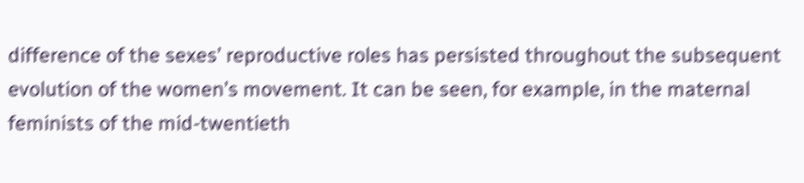difference of the sexes’ reproductive roles has persisted throughout the subsequent evolution of the women’s movement. It can be seen, for example, in the maternal feminists of the mid-twentieth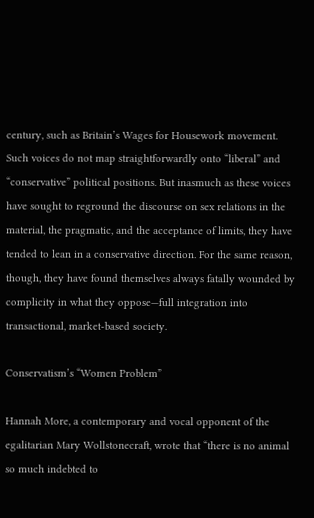century, such as Britain’s Wages for Housework movement. Such voices do not map straightforwardly onto “liberal” and “conservative” political positions. But inasmuch as these voices have sought to reground the discourse on sex relations in the material, the pragmatic, and the acceptance of limits, they have tended to lean in a conservative direction. For the same reason, though, they have found themselves always fatally wounded by complicity in what they oppose—full integration into transactional, market-based society.

Conservatism’s “Women Problem”

Hannah More, a contemporary and vocal opponent of the egalitarian Mary Wollstonecraft, wrote that “there is no animal so much indebted to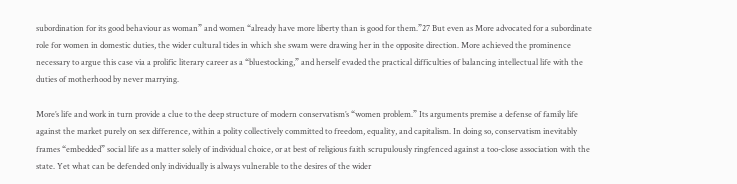subordination for its good behaviour as woman” and women “already have more liberty than is good for them.”27 But even as More advocated for a subordinate role for women in domestic duties, the wider cultural tides in which she swam were drawing her in the opposite direction. More achieved the prominence necessary to argue this case via a prolific literary career as a “bluestocking,” and herself evaded the practical difficulties of balancing intellectual life with the duties of motherhood by never marrying.

More’s life and work in turn provide a clue to the deep structure of modern conservatism’s “women problem.” Its arguments premise a defense of family life against the market purely on sex difference, within a polity collectively committed to freedom, equality, and capitalism. In doing so, conservatism inevitably frames “embedded” social life as a matter solely of individual choice, or at best of religious faith scrupulously ringfenced against a too-close association with the state. Yet what can be defended only individually is always vulnerable to the desires of the wider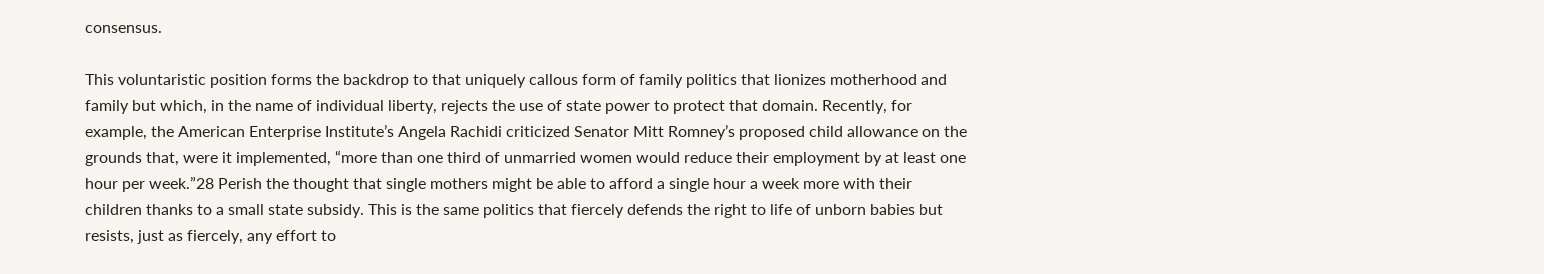consensus.

This voluntaristic position forms the backdrop to that uniquely callous form of family politics that lionizes motherhood and family but which, in the name of individual liberty, rejects the use of state power to protect that domain. Recently, for example, the American Enterprise Institute’s Angela Rachidi criticized Senator Mitt Romney’s proposed child allowance on the grounds that, were it implemented, “more than one third of unmarried women would reduce their employment by at least one hour per week.”28 Perish the thought that single mothers might be able to afford a single hour a week more with their children thanks to a small state subsidy. This is the same politics that fiercely defends the right to life of unborn babies but resists, just as fiercely, any effort to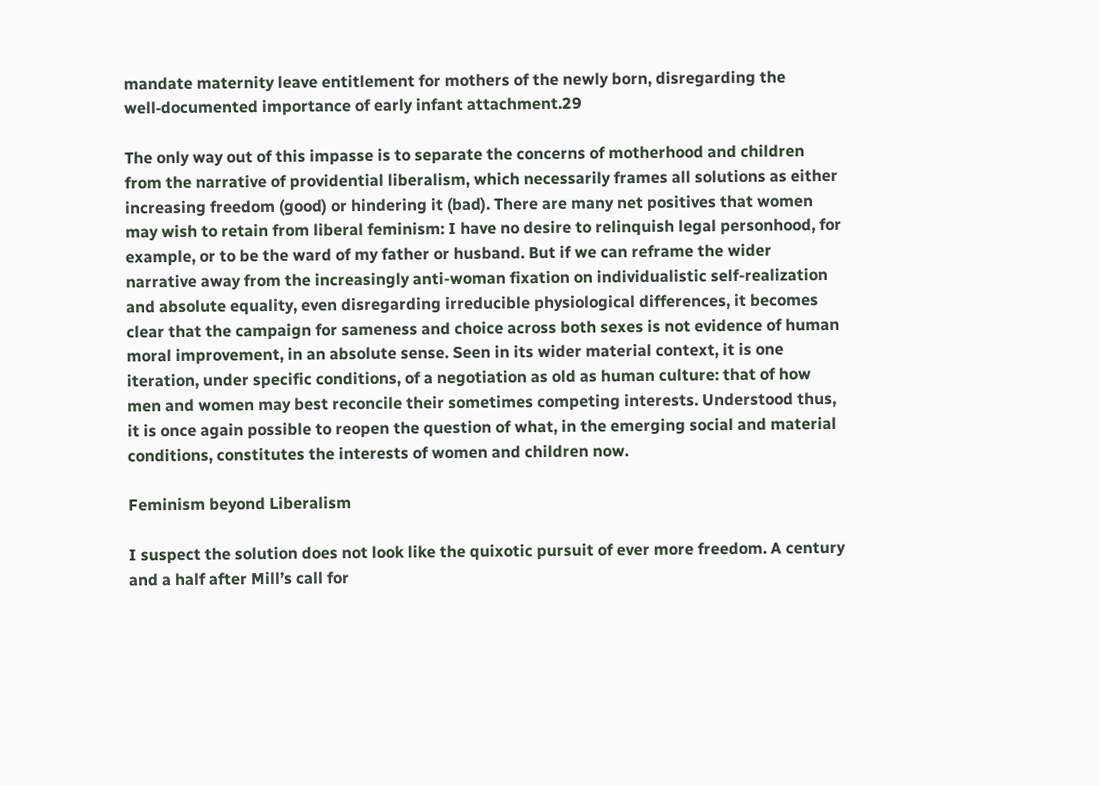mandate maternity leave entitlement for mothers of the newly born, disregarding the well‑documented importance of early infant attachment.29

The only way out of this impasse is to separate the concerns of motherhood and children from the narrative of providential liberalism, which necessarily frames all solutions as either increasing freedom (good) or hindering it (bad). There are many net positives that women may wish to retain from liberal feminism: I have no desire to relinquish legal personhood, for example, or to be the ward of my father or husband. But if we can reframe the wider narrative away from the increasingly anti-woman fixation on individualistic self-realization and absolute equality, even disregarding irreducible physiological differences, it becomes clear that the campaign for sameness and choice across both sexes is not evidence of human moral improvement, in an absolute sense. Seen in its wider material context, it is one iteration, under specific conditions, of a negotiation as old as human culture: that of how men and women may best reconcile their sometimes competing interests. Understood thus, it is once again possible to reopen the question of what, in the emerging social and material conditions, constitutes the interests of women and children now.

Feminism beyond Liberalism

I suspect the solution does not look like the quixotic pursuit of ever more freedom. A century and a half after Mill’s call for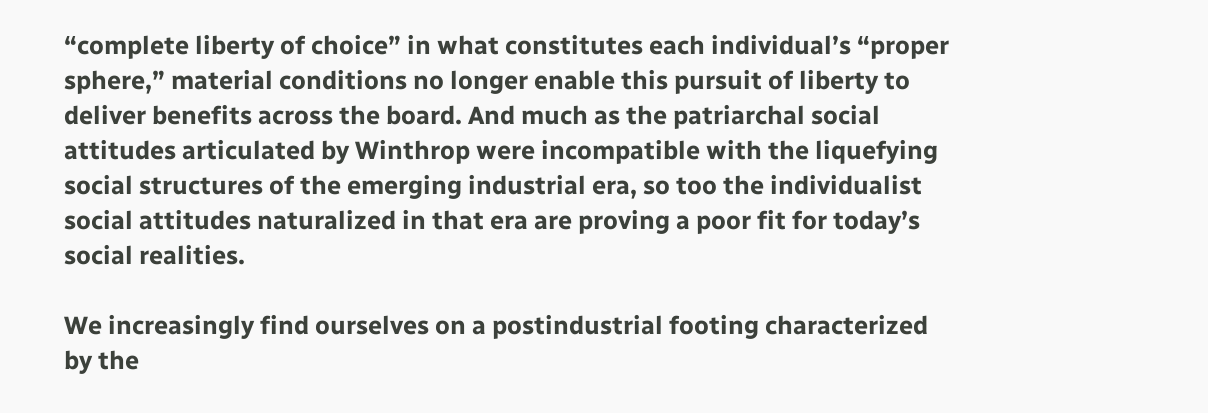“complete liberty of choice” in what constitutes each individual’s “proper sphere,” material conditions no longer enable this pursuit of liberty to deliver benefits across the board. And much as the patriarchal social attitudes articulated by Winthrop were incompatible with the liquefying social structures of the emerging industrial era, so too the individualist social attitudes naturalized in that era are proving a poor fit for today’s social realities.

We increasingly find ourselves on a postindustrial footing characterized by the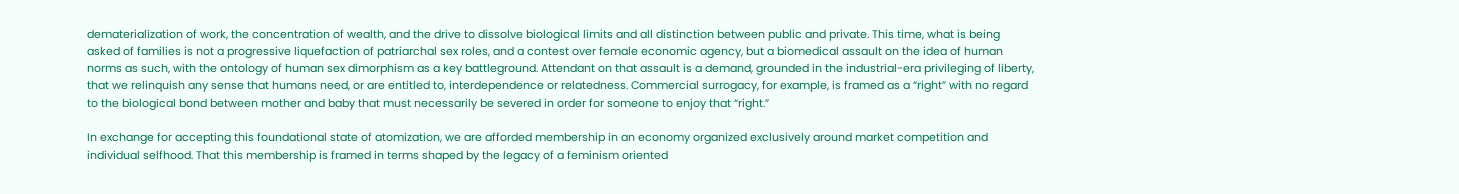dematerialization of work, the concentration of wealth, and the drive to dissolve biological limits and all distinction between public and private. This time, what is being asked of families is not a progressive liquefaction of patriarchal sex roles, and a contest over female economic agency, but a biomedical assault on the idea of human norms as such, with the ontology of human sex dimorphism as a key battleground. Attendant on that assault is a demand, grounded in the industrial-era privileging of liberty, that we relinquish any sense that humans need, or are entitled to, interdependence or relatedness. Commercial surrogacy, for example, is framed as a “right” with no regard to the biological bond between mother and baby that must necessarily be severed in order for someone to enjoy that “right.”

In exchange for accepting this foundational state of atomization, we are afforded membership in an economy organized exclusively around market competition and individual selfhood. That this membership is framed in terms shaped by the legacy of a feminism oriented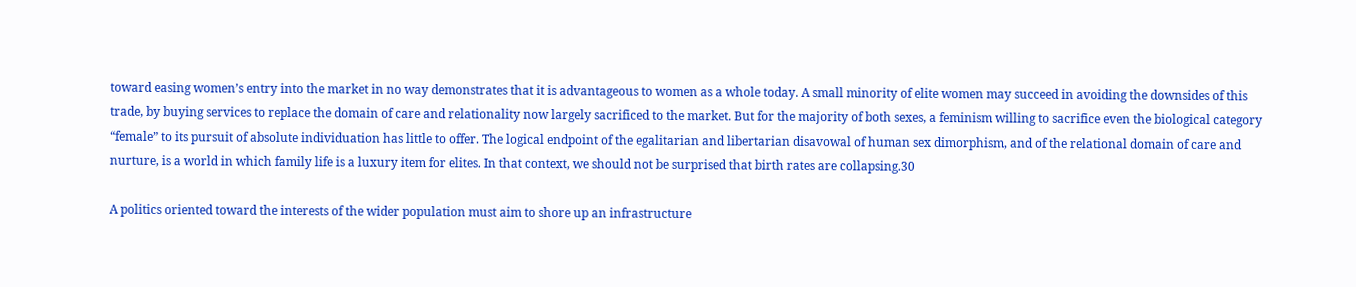toward easing women’s entry into the market in no way demonstrates that it is advantageous to women as a whole today. A small minority of elite women may succeed in avoiding the downsides of this trade, by buying services to replace the domain of care and relationality now largely sacrificed to the market. But for the majority of both sexes, a feminism willing to sacrifice even the biological category “female” to its pursuit of absolute individuation has little to offer. The logical endpoint of the egalitarian and libertarian disavowal of human sex dimorphism, and of the relational domain of care and nurture, is a world in which family life is a luxury item for elites. In that context, we should not be surprised that birth rates are collapsing.30

A politics oriented toward the interests of the wider population must aim to shore up an infrastructure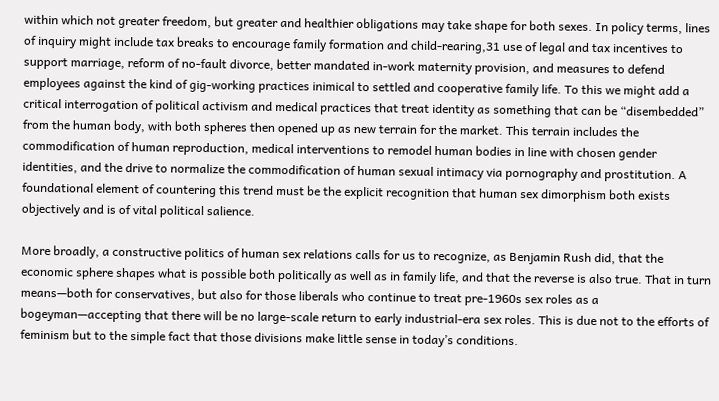within which not greater freedom, but greater and healthier obligations may take shape for both sexes. In policy terms, lines of inquiry might include tax breaks to encourage family formation and child-rearing,31 use of legal and tax incentives to support marriage, reform of no-fault divorce, better mandated in-work maternity provision, and measures to defend employees against the kind of gig-working practices inimical to settled and cooperative family life. To this we might add a critical interrogation of political activism and medical practices that treat identity as something that can be “disembedded” from the human body, with both spheres then opened up as new terrain for the market. This terrain includes the commodification of human reproduction, medical interventions to remodel human bodies in line with chosen gender identities, and the drive to normalize the commodification of human sexual intimacy via pornography and prostitution. A foundational element of countering this trend must be the explicit recognition that human sex dimorphism both exists objectively and is of vital political salience.

More broadly, a constructive politics of human sex relations calls for us to recognize, as Benjamin Rush did, that the economic sphere shapes what is possible both politically as well as in family life, and that the reverse is also true. That in turn means—both for conservatives, but also for those liberals who continue to treat pre-1960s sex roles as a bogeyman—accepting that there will be no large-scale return to early industrial-era sex roles. This is due not to the efforts of feminism but to the simple fact that those divisions make little sense in today’s conditions.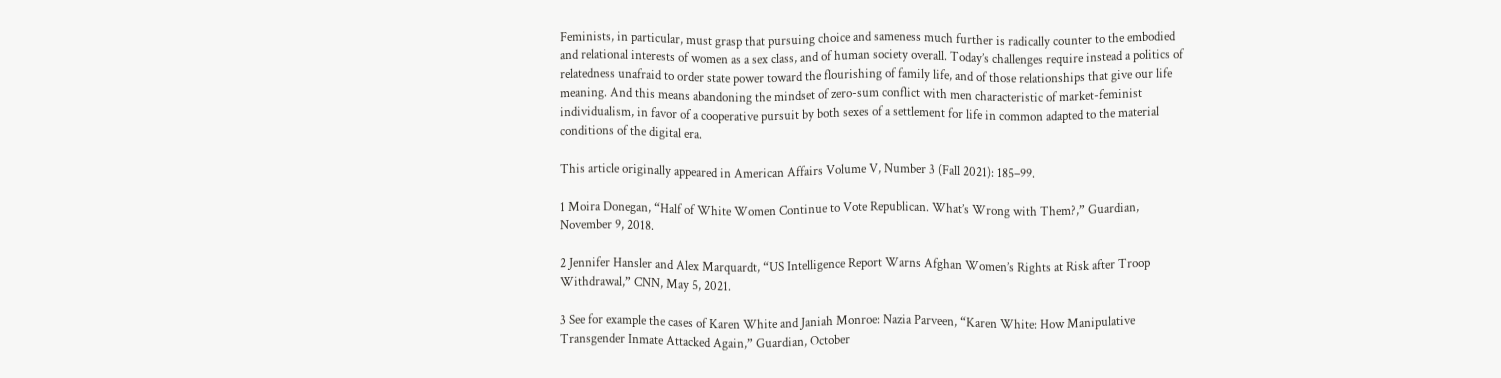Feminists, in particular, must grasp that pursuing choice and sameness much further is radically counter to the embodied and relational interests of women as a sex class, and of human society overall. Today’s challenges require instead a politics of relatedness unafraid to order state power toward the flourishing of family life, and of those relationships that give our life meaning. And this means abandoning the mindset of zero-sum conflict with men characteristic of market-feminist individualism, in favor of a cooperative pursuit by both sexes of a settlement for life in common adapted to the material conditions of the digital era.

This article originally appeared in American Affairs Volume V, Number 3 (Fall 2021): 185–99.

1 Moira Donegan, “Half of White Women Continue to Vote Republican. What’s Wrong with Them?,” Guardian, November 9, 2018.

2 Jennifer Hansler and Alex Marquardt, “US Intelligence Report Warns Afghan Women’s Rights at Risk after Troop Withdrawal,” CNN, May 5, 2021.

3 See for example the cases of Karen White and Janiah Monroe: Nazia Parveen, “Karen White: How Manipulative Transgender Inmate Attacked Again,” Guardian, October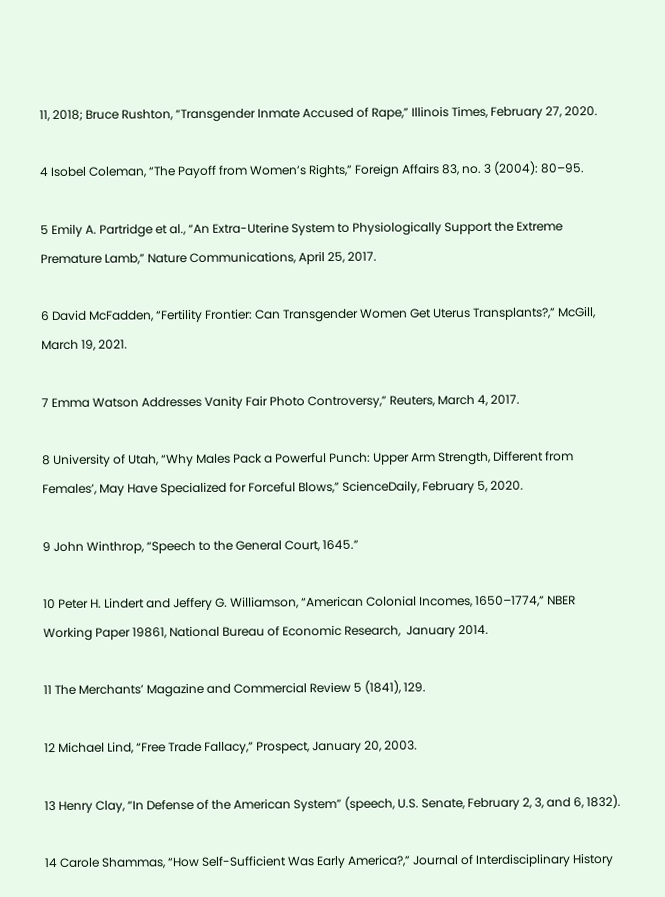11, 2018; Bruce Rushton, “Transgender Inmate Accused of Rape,” Illinois Times, February 27, 2020.

4 Isobel Coleman, “The Payoff from Women’s Rights,” Foreign Affairs 83, no. 3 (2004): 80–95.

5 Emily A. Partridge et al., “An Extra-Uterine System to Physiologically Support the Extreme Premature Lamb,” Nature Communications, April 25, 2017.

6 David McFadden, “Fertility Frontier: Can Transgender Women Get Uterus Transplants?,” McGill, March 19, 2021.

7 Emma Watson Addresses Vanity Fair Photo Controversy,” Reuters, March 4, 2017.

8 University of Utah, “Why Males Pack a Powerful Punch: Upper Arm Strength, Different from Females’, May Have Specialized for Forceful Blows,” ScienceDaily, February 5, 2020.

9 John Winthrop, “Speech to the General Court, 1645.”

10 Peter H. Lindert and Jeffery G. Williamson, “American Colonial Incomes, 1650–1774,” NBER Working Paper 19861, National Bureau of Economic Research,  January 2014.

11 The Merchants’ Magazine and Commercial Review 5 (1841), 129.

12 Michael Lind, “Free Trade Fallacy,” Prospect, January 20, 2003.

13 Henry Clay, “In Defense of the American System” (speech, U.S. Senate, February 2, 3, and 6, 1832).

14 Carole Shammas, “How Self-Sufficient Was Early America?,” Journal of Interdisciplinary History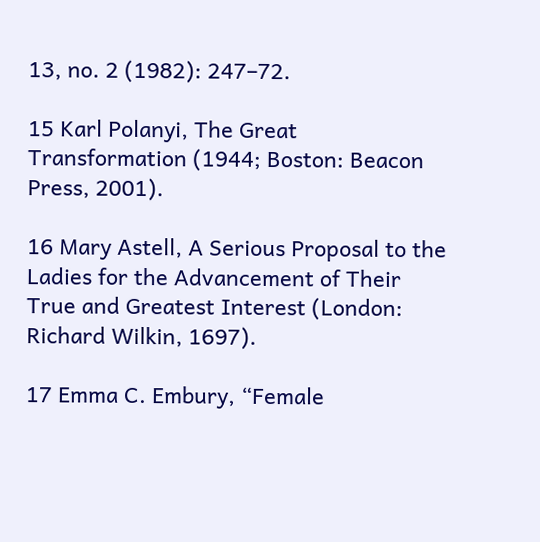13, no. 2 (1982): 247–72.

15 Karl Polanyi, The Great Transformation (1944; Boston: Beacon Press, 2001).

16 Mary Astell, A Serious Proposal to the Ladies for the Advancement of Their True and Greatest Interest (London: Richard Wilkin, 1697).

17 Emma C. Embury, “Female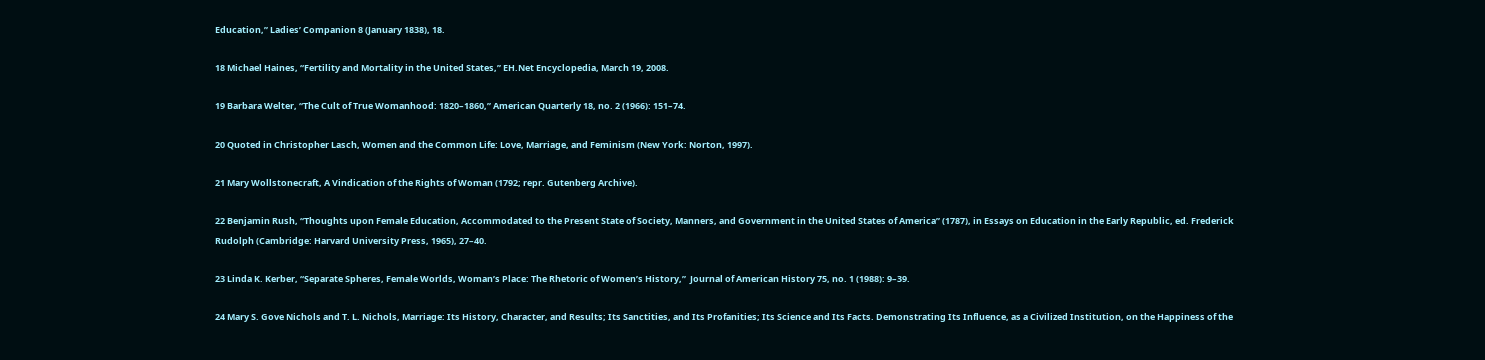Education,” Ladies’ Companion 8 (January 1838), 18.

18 Michael Haines, “Fertility and Mortality in the United States,” EH.Net Encyclopedia, March 19, 2008.

19 Barbara Welter, “The Cult of True Womanhood: 1820–1860,” American Quarterly 18, no. 2 (1966): 151–74.

20 Quoted in Christopher Lasch, Women and the Common Life: Love, Marriage, and Feminism (New York: Norton, 1997).

21 Mary Wollstonecraft, A Vindication of the Rights of Woman (1792; repr. Gutenberg Archive).

22 Benjamin Rush, “Thoughts upon Female Education, Accommodated to the Present State of Society, Manners, and Government in the United States of America” (1787), in Essays on Education in the Early Republic, ed. Frederick Rudolph (Cambridge: Harvard University Press, 1965), 27–40.

23 Linda K. Kerber, “Separate Spheres, Female Worlds, Woman’s Place: The Rhetoric of Women’s History,”  Journal of American History 75, no. 1 (1988): 9–39.

24 Mary S. Gove Nichols and T. L. Nichols, Marriage: Its History, Character, and Results; Its Sanctities, and Its Profanities; Its Science and Its Facts. Demonstrating Its Influence, as a Civilized Institution, on the Happiness of the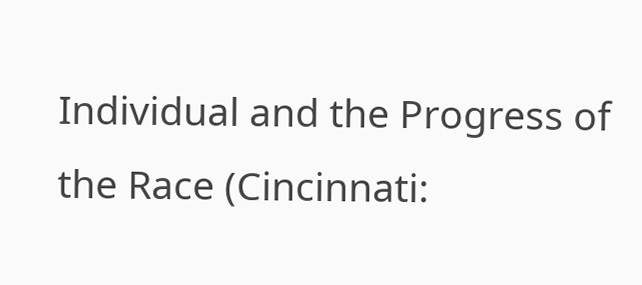Individual and the Progress of the Race (Cincinnati: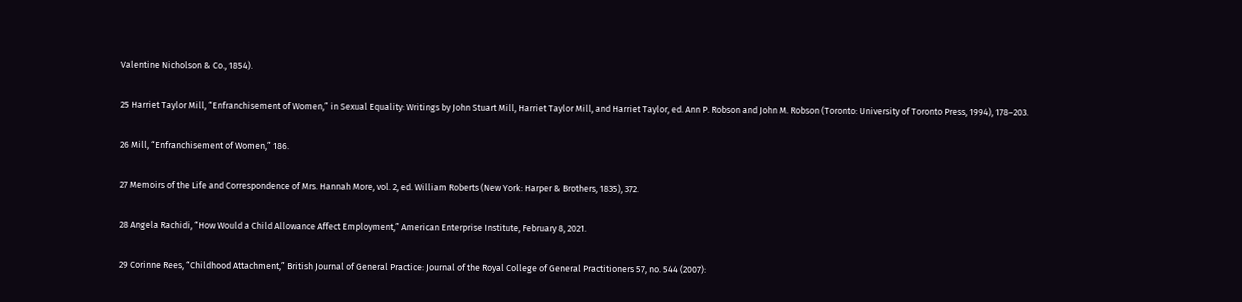Valentine Nicholson & Co., 1854).

25 Harriet Taylor Mill, “Enfranchisement of Women,” in Sexual Equality: Writings by John Stuart Mill, Harriet Taylor Mill, and Harriet Taylor, ed. Ann P. Robson and John M. Robson (Toronto: University of Toronto Press, 1994), 178–203.

26 Mill, “Enfranchisement of Women,” 186.

27 Memoirs of the Life and Correspondence of Mrs. Hannah More, vol. 2, ed. William Roberts (New York: Harper & Brothers, 1835), 372.

28 Angela Rachidi, “How Would a Child Allowance Affect Employment,” American Enterprise Institute, February 8, 2021.

29 Corinne Rees, “Childhood Attachment,” British Journal of General Practice: Journal of the Royal College of General Practitioners 57, no. 544 (2007):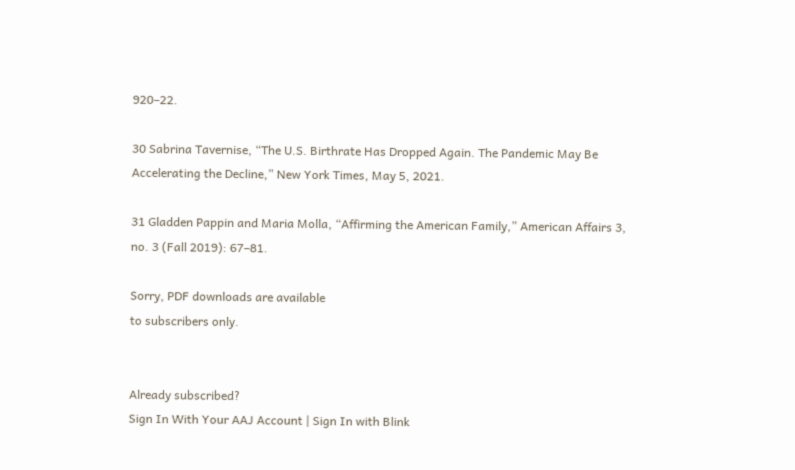920–22.

30 Sabrina Tavernise, “The U.S. Birthrate Has Dropped Again. The Pandemic May Be Accelerating the Decline,” New York Times, May 5, 2021.

31 Gladden Pappin and Maria Molla, “Affirming the American Family,” American Affairs 3, no. 3 (Fall 2019): 67–81.

Sorry, PDF downloads are available
to subscribers only.


Already subscribed?
Sign In With Your AAJ Account | Sign In with Blink